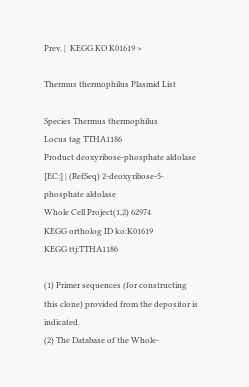Prev. |  KEGG KO K01619 >

Thermus thermophilus Plasmid List

Species Thermus thermophilus
Locus tag TTHA1186
Product deoxyribose-phosphate aldolase [EC:] | (RefSeq) 2-deoxyribose-5-phosphate aldolase
Whole Cell Project(1,2) 62974
KEGG ortholog ID ko:K01619
KEGG ttj:TTHA1186

(1) Primer sequences (for constructing this clone) provided from the depositor is indicated.
(2) The Database of the Whole-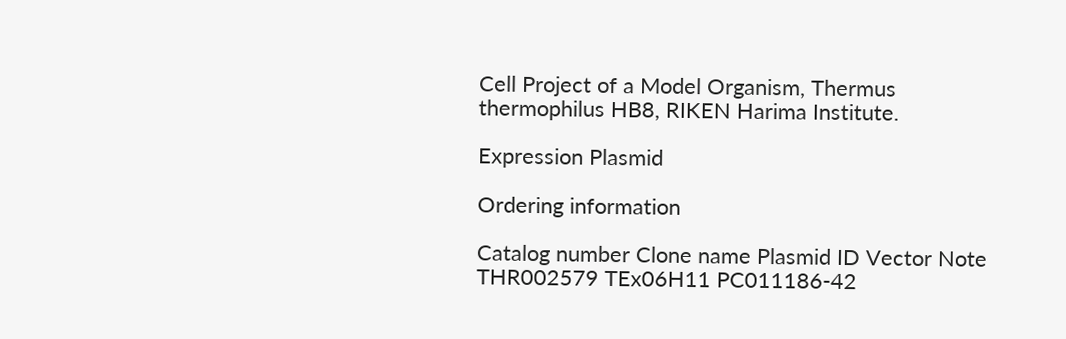Cell Project of a Model Organism, Thermus thermophilus HB8, RIKEN Harima Institute.

Expression Plasmid

Ordering information

Catalog number Clone name Plasmid ID Vector Note
THR002579 TEx06H11 PC011186-42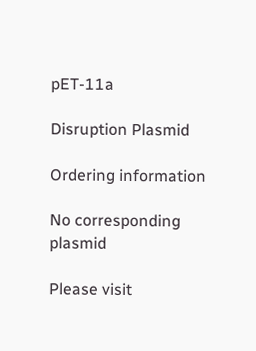pET-11a

Disruption Plasmid

Ordering information

No corresponding plasmid

Please visit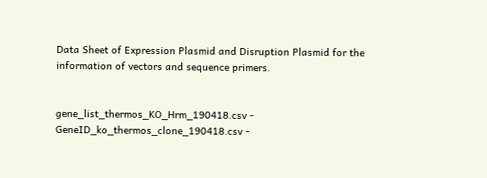Data Sheet of Expression Plasmid and Disruption Plasmid for the information of vectors and sequence primers.


gene_list_thermos_KO_Hrm_190418.csv - GeneID_ko_thermos_clone_190418.csv -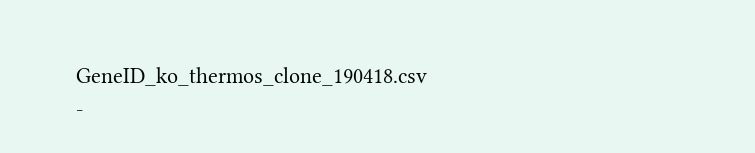GeneID_ko_thermos_clone_190418.csv -